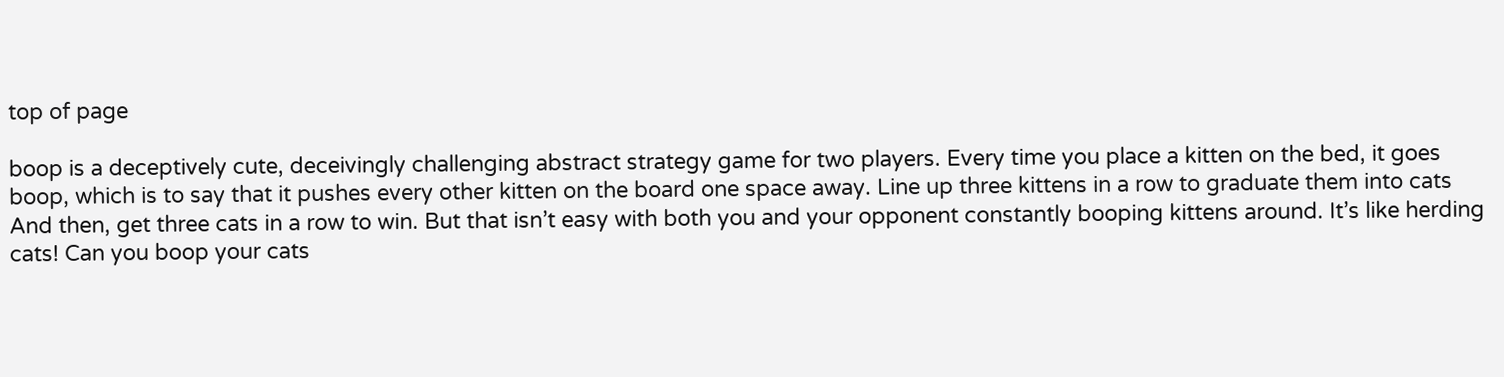top of page

boop is a deceptively cute, deceivingly challenging abstract strategy game for two players. Every time you place a kitten on the bed, it goes boop, which is to say that it pushes every other kitten on the board one space away. Line up three kittens in a row to graduate them into cats And then, get three cats in a row to win. But that isn’t easy with both you and your opponent constantly booping kittens around. It’s like herding cats! Can you boop your cats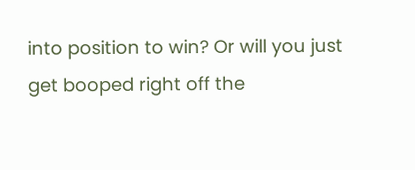into position to win? Or will you just get booped right off the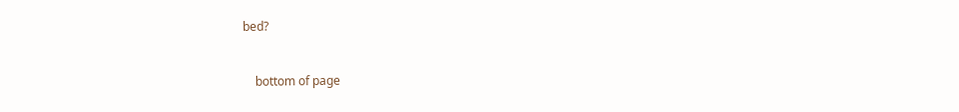bed?


    bottom of page